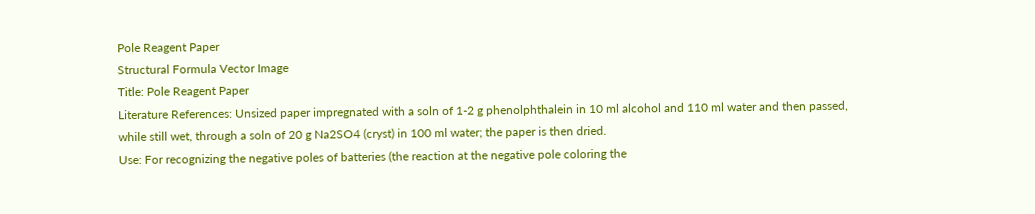Pole Reagent Paper
Structural Formula Vector Image
Title: Pole Reagent Paper
Literature References: Unsized paper impregnated with a soln of 1-2 g phenolphthalein in 10 ml alcohol and 110 ml water and then passed, while still wet, through a soln of 20 g Na2SO4 (cryst) in 100 ml water; the paper is then dried.
Use: For recognizing the negative poles of batteries (the reaction at the negative pole coloring the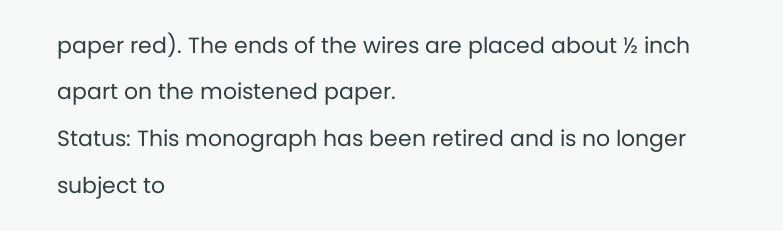paper red). The ends of the wires are placed about ½ inch apart on the moistened paper.
Status: This monograph has been retired and is no longer subject to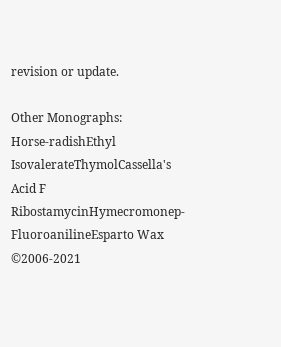revision or update.

Other Monographs:
Horse-radishEthyl IsovalerateThymolCassella's Acid F
RibostamycinHymecromonep-FluoroanilineEsparto Wax
©2006-2021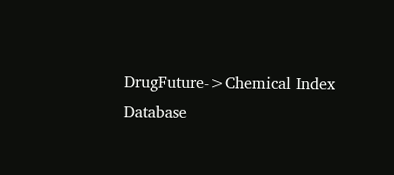DrugFuture->Chemical Index Database